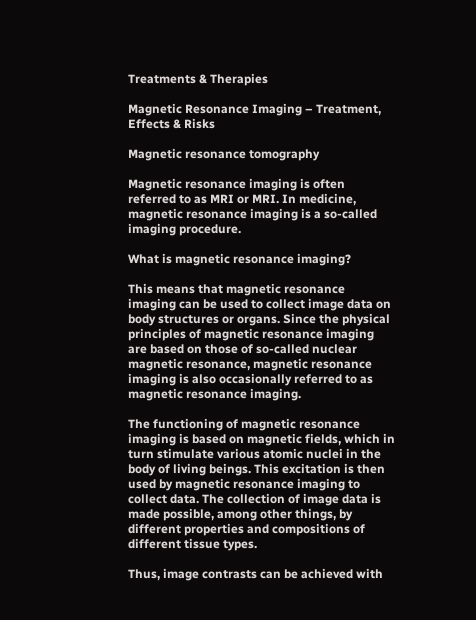Treatments & Therapies

Magnetic Resonance Imaging – Treatment, Effects & Risks

Magnetic resonance tomography

Magnetic resonance imaging is often referred to as MRI or MRI. In medicine, magnetic resonance imaging is a so-called imaging procedure.

What is magnetic resonance imaging?

This means that magnetic resonance imaging can be used to collect image data on body structures or organs. Since the physical principles of magnetic resonance imaging are based on those of so-called nuclear magnetic resonance, magnetic resonance imaging is also occasionally referred to as magnetic resonance imaging.

The functioning of magnetic resonance imaging is based on magnetic fields, which in turn stimulate various atomic nuclei in the body of living beings. This excitation is then used by magnetic resonance imaging to collect data. The collection of image data is made possible, among other things, by different properties and compositions of different tissue types.

Thus, image contrasts can be achieved with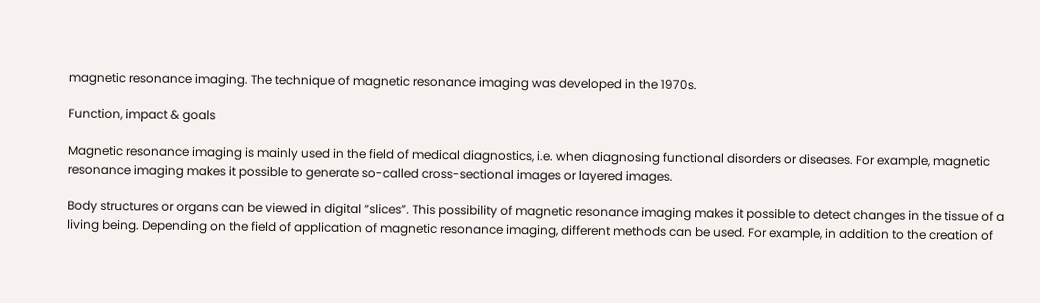magnetic resonance imaging. The technique of magnetic resonance imaging was developed in the 1970s.

Function, impact & goals

Magnetic resonance imaging is mainly used in the field of medical diagnostics, i.e. when diagnosing functional disorders or diseases. For example, magnetic resonance imaging makes it possible to generate so-called cross-sectional images or layered images.

Body structures or organs can be viewed in digital “slices”. This possibility of magnetic resonance imaging makes it possible to detect changes in the tissue of a living being. Depending on the field of application of magnetic resonance imaging, different methods can be used. For example, in addition to the creation of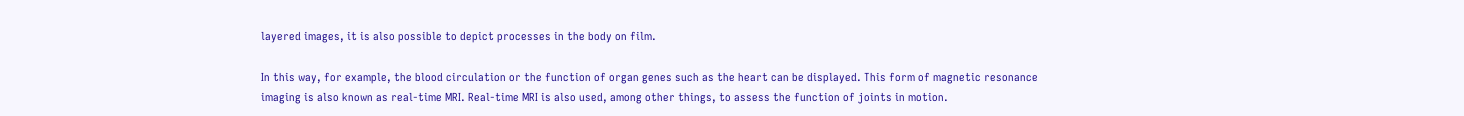layered images, it is also possible to depict processes in the body on film.

In this way, for example, the blood circulation or the function of organ genes such as the heart can be displayed. This form of magnetic resonance imaging is also known as real-time MRI. Real-time MRI is also used, among other things, to assess the function of joints in motion.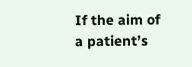If the aim of a patient’s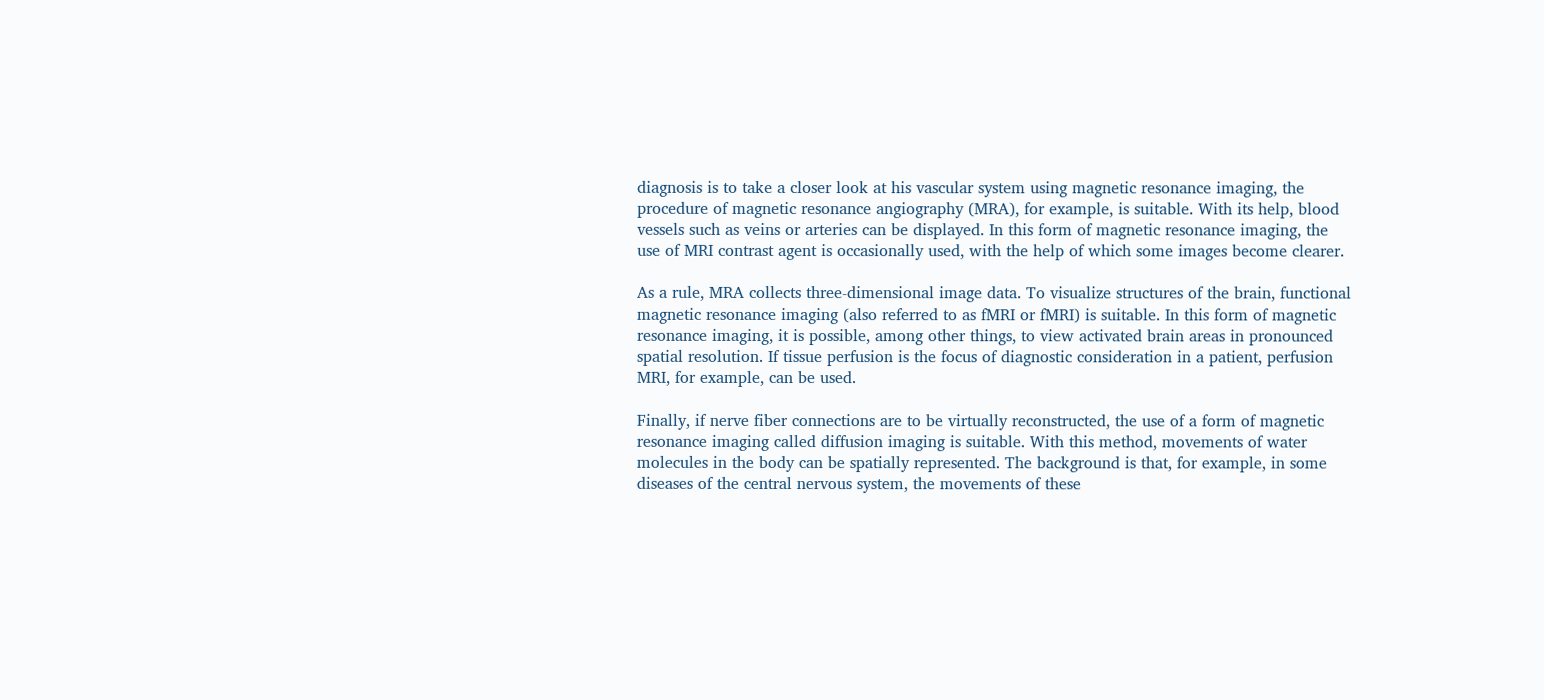diagnosis is to take a closer look at his vascular system using magnetic resonance imaging, the procedure of magnetic resonance angiography (MRA), for example, is suitable. With its help, blood vessels such as veins or arteries can be displayed. In this form of magnetic resonance imaging, the use of MRI contrast agent is occasionally used, with the help of which some images become clearer.

As a rule, MRA collects three-dimensional image data. To visualize structures of the brain, functional magnetic resonance imaging (also referred to as fMRI or fMRI) is suitable. In this form of magnetic resonance imaging, it is possible, among other things, to view activated brain areas in pronounced spatial resolution. If tissue perfusion is the focus of diagnostic consideration in a patient, perfusion MRI, for example, can be used.

Finally, if nerve fiber connections are to be virtually reconstructed, the use of a form of magnetic resonance imaging called diffusion imaging is suitable. With this method, movements of water molecules in the body can be spatially represented. The background is that, for example, in some diseases of the central nervous system, the movements of these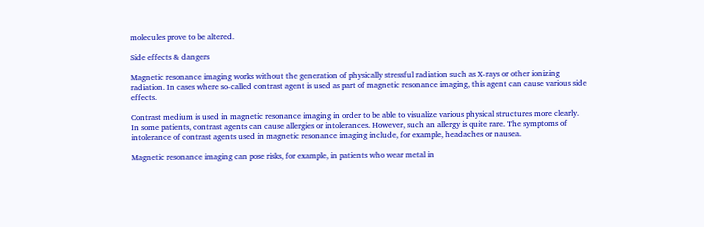molecules prove to be altered.

Side effects & dangers

Magnetic resonance imaging works without the generation of physically stressful radiation such as X-rays or other ionizing radiation. In cases where so-called contrast agent is used as part of magnetic resonance imaging, this agent can cause various side effects.

Contrast medium is used in magnetic resonance imaging in order to be able to visualize various physical structures more clearly. In some patients, contrast agents can cause allergies or intolerances. However, such an allergy is quite rare. The symptoms of intolerance of contrast agents used in magnetic resonance imaging include, for example, headaches or nausea.

Magnetic resonance imaging can pose risks, for example, in patients who wear metal in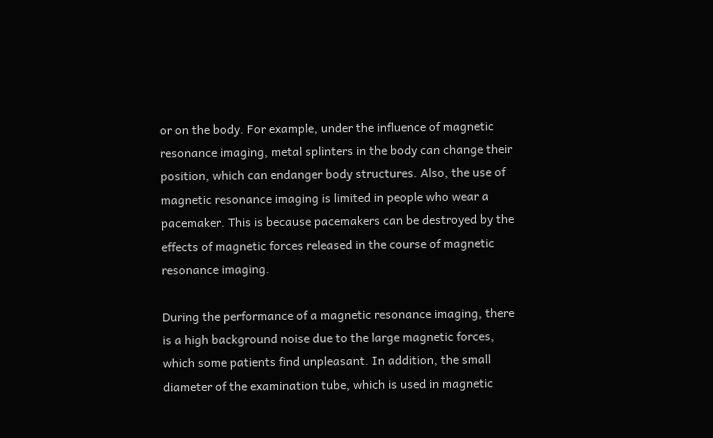or on the body. For example, under the influence of magnetic resonance imaging, metal splinters in the body can change their position, which can endanger body structures. Also, the use of magnetic resonance imaging is limited in people who wear a pacemaker. This is because pacemakers can be destroyed by the effects of magnetic forces released in the course of magnetic resonance imaging.

During the performance of a magnetic resonance imaging, there is a high background noise due to the large magnetic forces, which some patients find unpleasant. In addition, the small diameter of the examination tube, which is used in magnetic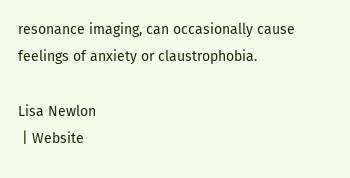resonance imaging, can occasionally cause feelings of anxiety or claustrophobia.

Lisa Newlon
 | Website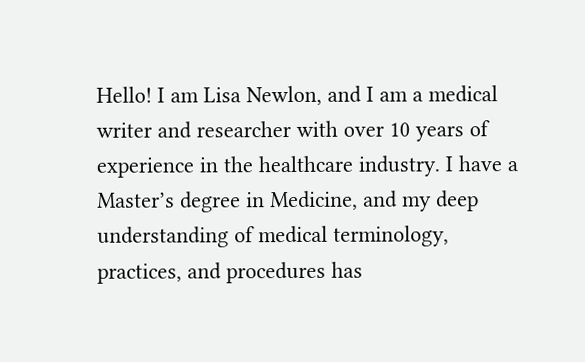Hello! I am Lisa Newlon, and I am a medical writer and researcher with over 10 years of experience in the healthcare industry. I have a Master’s degree in Medicine, and my deep understanding of medical terminology, practices, and procedures has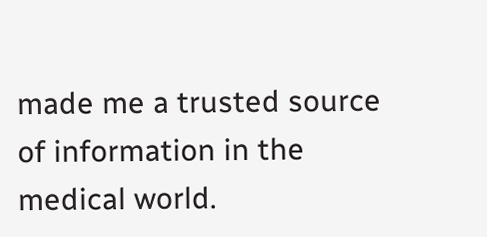made me a trusted source of information in the medical world.